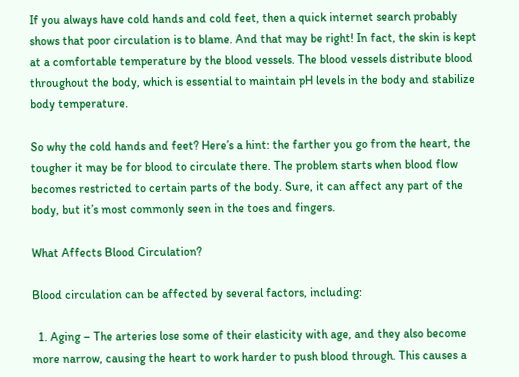If you always have cold hands and cold feet, then a quick internet search probably shows that poor circulation is to blame. And that may be right! In fact, the skin is kept at a comfortable temperature by the blood vessels. The blood vessels distribute blood throughout the body, which is essential to maintain pH levels in the body and stabilize body temperature.

So why the cold hands and feet? Here’s a hint: the farther you go from the heart, the tougher it may be for blood to circulate there. The problem starts when blood flow becomes restricted to certain parts of the body. Sure, it can affect any part of the body, but it’s most commonly seen in the toes and fingers.

What Affects Blood Circulation?

Blood circulation can be affected by several factors, including:

  1. Aging – The arteries lose some of their elasticity with age, and they also become more narrow, causing the heart to work harder to push blood through. This causes a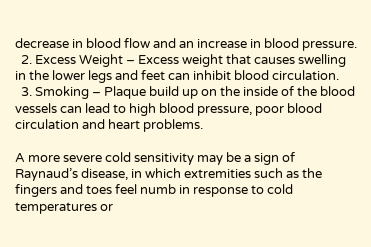decrease in blood flow and an increase in blood pressure.
  2. Excess Weight – Excess weight that causes swelling in the lower legs and feet can inhibit blood circulation.
  3. Smoking – Plaque build up on the inside of the blood vessels can lead to high blood pressure, poor blood circulation and heart problems.

A more severe cold sensitivity may be a sign of Raynaud’s disease, in which extremities such as the fingers and toes feel numb in response to cold temperatures or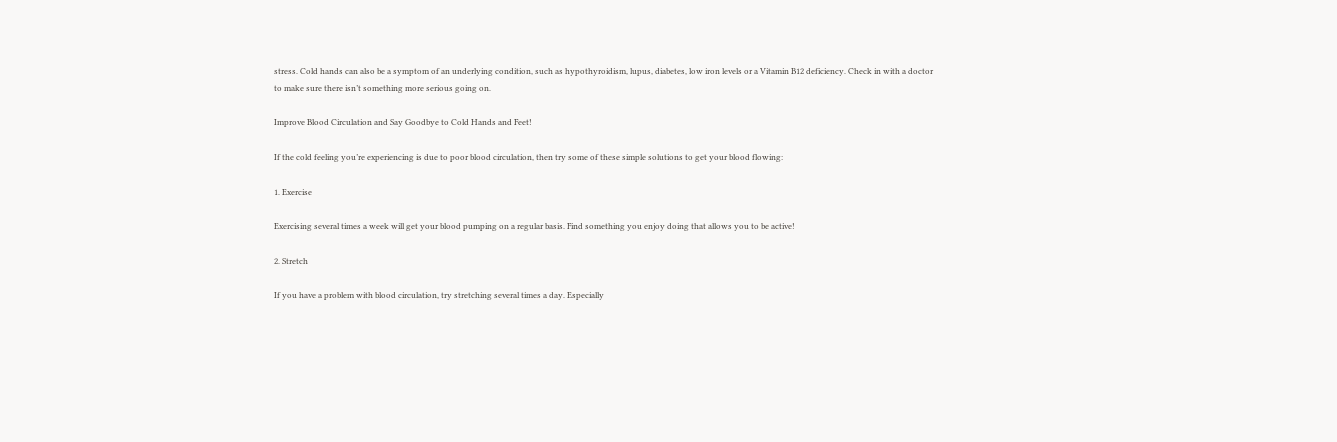stress. Cold hands can also be a symptom of an underlying condition, such as hypothyroidism, lupus, diabetes, low iron levels or a Vitamin B12 deficiency. Check in with a doctor to make sure there isn’t something more serious going on.

Improve Blood Circulation and Say Goodbye to Cold Hands and Feet!

If the cold feeling you’re experiencing is due to poor blood circulation, then try some of these simple solutions to get your blood flowing:

1. Exercise

Exercising several times a week will get your blood pumping on a regular basis. Find something you enjoy doing that allows you to be active!

2. Stretch

If you have a problem with blood circulation, try stretching several times a day. Especially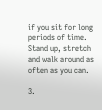if you sit for long periods of time. Stand up, stretch and walk around as often as you can.

3.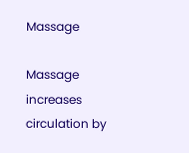Massage

Massage increases circulation by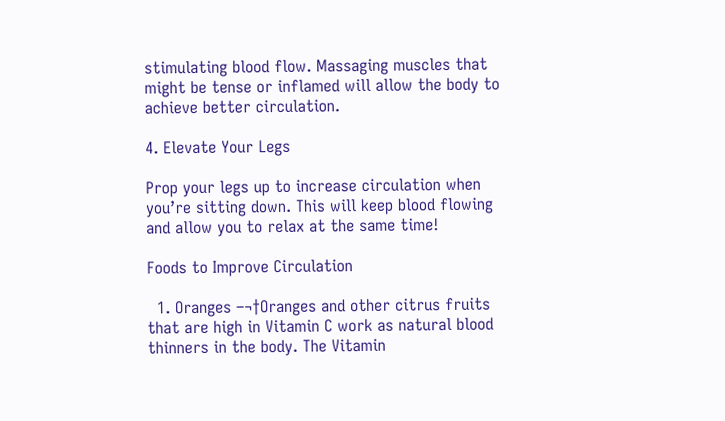stimulating blood flow. Massaging muscles that might be tense or inflamed will allow the body to achieve better circulation.

4. Elevate Your Legs

Prop your legs up to increase circulation when you’re sitting down. This will keep blood flowing and allow you to relax at the same time!

Foods to Improve Circulation

  1. Oranges –¬†Oranges and other citrus fruits that are high in Vitamin C work as natural blood thinners in the body. The Vitamin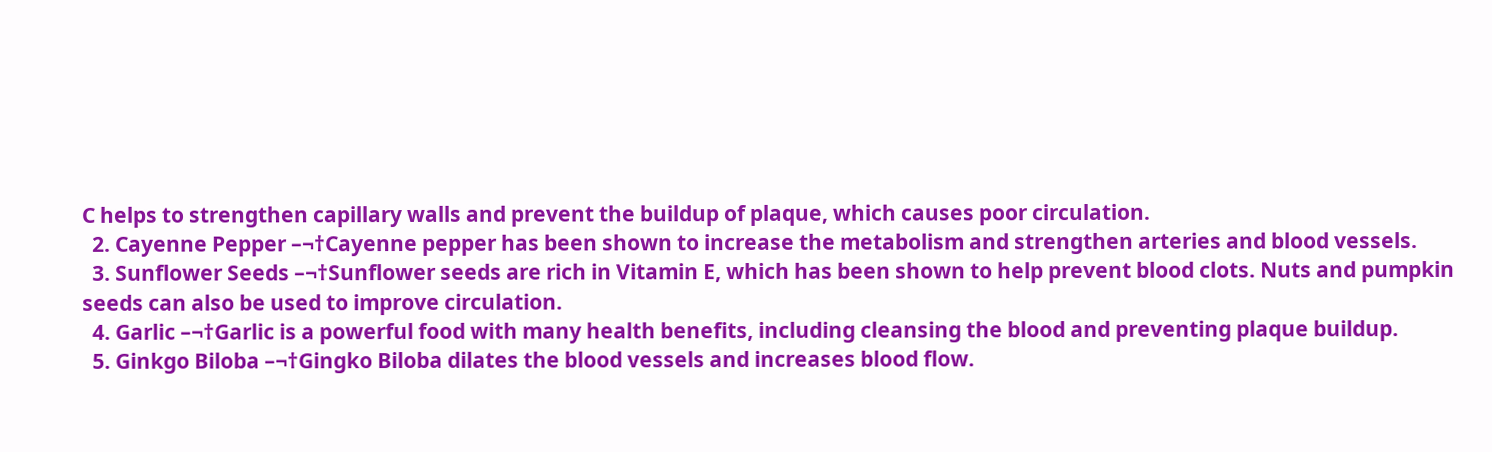C helps to strengthen capillary walls and prevent the buildup of plaque, which causes poor circulation.
  2. Cayenne Pepper –¬†Cayenne pepper has been shown to increase the metabolism and strengthen arteries and blood vessels.
  3. Sunflower Seeds –¬†Sunflower seeds are rich in Vitamin E, which has been shown to help prevent blood clots. Nuts and pumpkin seeds can also be used to improve circulation.
  4. Garlic –¬†Garlic is a powerful food with many health benefits, including cleansing the blood and preventing plaque buildup.
  5. Ginkgo Biloba –¬†Gingko Biloba dilates the blood vessels and increases blood flow.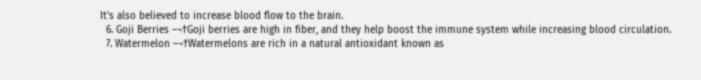It’s also believed to increase blood flow to the brain.
  6. Goji Berries –¬†Goji berries are high in fiber, and they help boost the immune system while increasing blood circulation.
  7. Watermelon –¬†Watermelons are rich in a natural antioxidant known as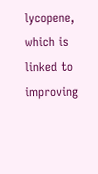lycopene, which is linked to improving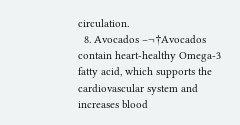circulation.
  8. Avocados –¬†Avocados contain heart-healthy Omega-3 fatty acid, which supports the cardiovascular system and increases blood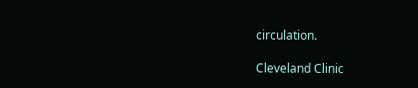circulation.

Cleveland Clinic